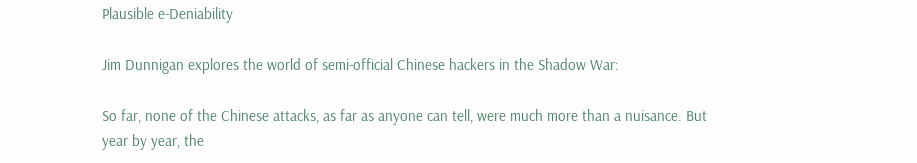Plausible e-Deniability

Jim Dunnigan explores the world of semi-official Chinese hackers in the Shadow War:

So far, none of the Chinese attacks, as far as anyone can tell, were much more than a nuisance. But year by year, the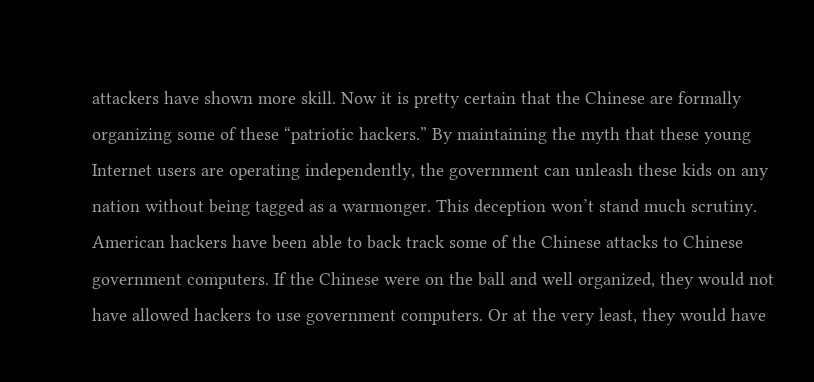attackers have shown more skill. Now it is pretty certain that the Chinese are formally organizing some of these “patriotic hackers.” By maintaining the myth that these young Internet users are operating independently, the government can unleash these kids on any nation without being tagged as a warmonger. This deception won’t stand much scrutiny. American hackers have been able to back track some of the Chinese attacks to Chinese government computers. If the Chinese were on the ball and well organized, they would not have allowed hackers to use government computers. Or at the very least, they would have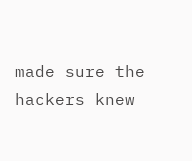made sure the hackers knew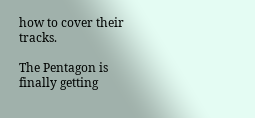how to cover their tracks.

The Pentagon is finally getting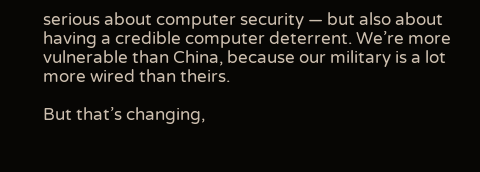serious about computer security — but also about having a credible computer deterrent. We’re more vulnerable than China, because our military is a lot more wired than theirs.

But that’s changing,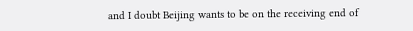and I doubt Beijing wants to be on the receiving end of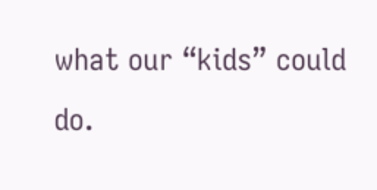what our “kids” could do.